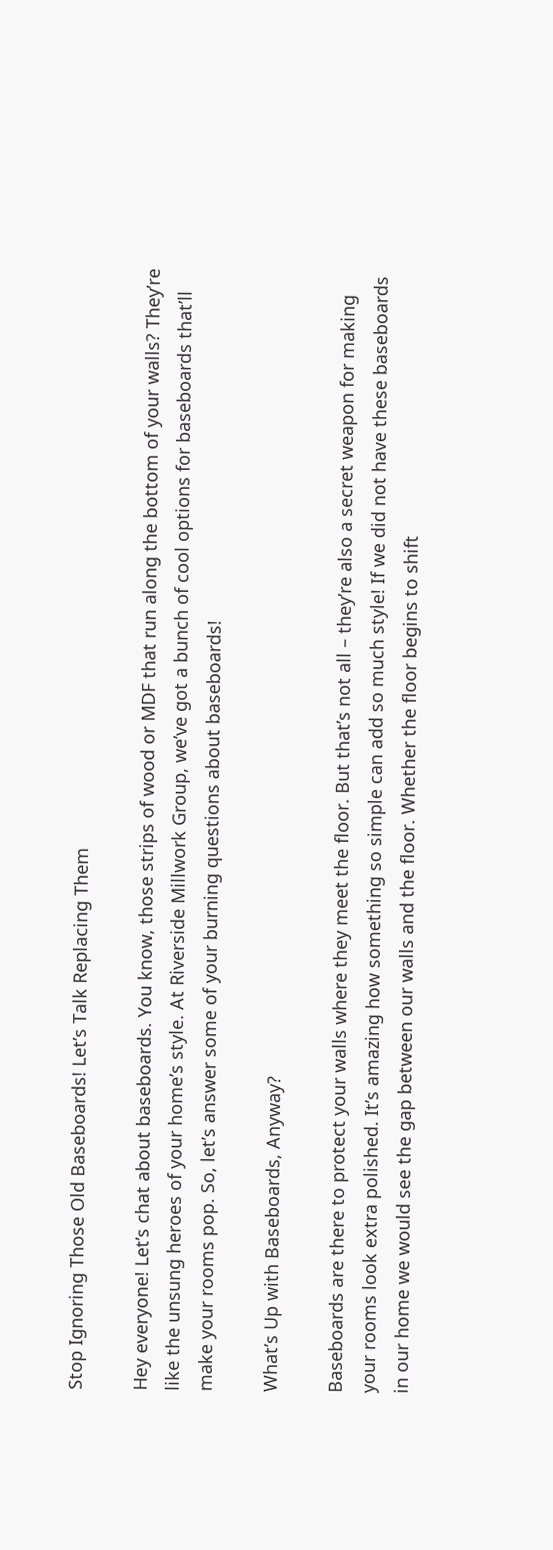Stop Ignoring Those Old Baseboards! Let’s Talk Replacing Them

Hey everyone! Let’s chat about baseboards. You know, those strips of wood or MDF that run along the bottom of your walls? They’re like the unsung heroes of your home’s style. At Riverside Millwork Group, we’ve got a bunch of cool options for baseboards that’ll make your rooms pop. So, let’s answer some of your burning questions about baseboards!

What’s Up with Baseboards, Anyway?

Baseboards are there to protect your walls where they meet the floor. But that’s not all – they’re also a secret weapon for making your rooms look extra polished. It’s amazing how something so simple can add so much style! If we did not have these baseboards in our home we would see the gap between our walls and the floor. Whether the floor begins to shift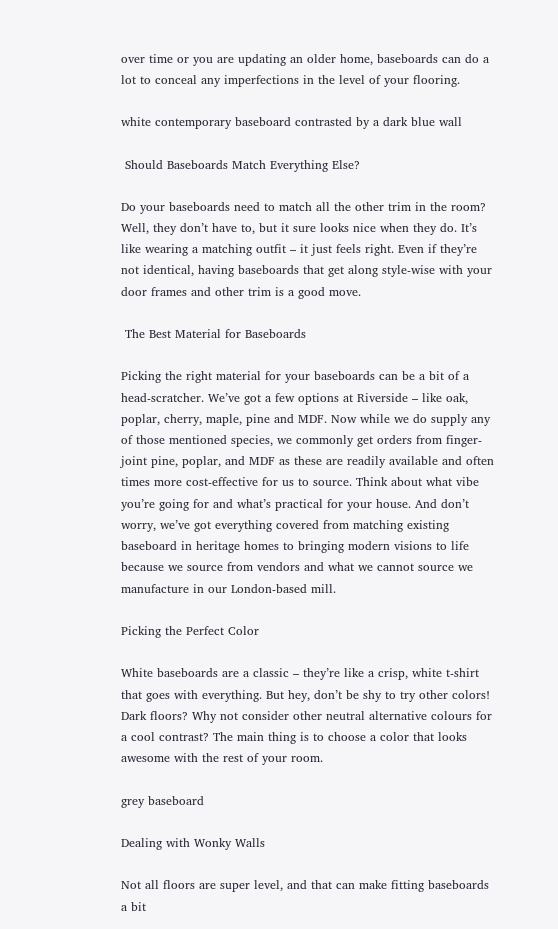over time or you are updating an older home, baseboards can do a lot to conceal any imperfections in the level of your flooring.

white contemporary baseboard contrasted by a dark blue wall

 Should Baseboards Match Everything Else?

Do your baseboards need to match all the other trim in the room? Well, they don’t have to, but it sure looks nice when they do. It’s like wearing a matching outfit – it just feels right. Even if they’re not identical, having baseboards that get along style-wise with your door frames and other trim is a good move.

 The Best Material for Baseboards

Picking the right material for your baseboards can be a bit of a head-scratcher. We’ve got a few options at Riverside – like oak, poplar, cherry, maple, pine and MDF. Now while we do supply any of those mentioned species, we commonly get orders from finger-joint pine, poplar, and MDF as these are readily available and often times more cost-effective for us to source. Think about what vibe you’re going for and what’s practical for your house. And don’t worry, we’ve got everything covered from matching existing baseboard in heritage homes to bringing modern visions to life because we source from vendors and what we cannot source we manufacture in our London-based mill.

Picking the Perfect Color

White baseboards are a classic – they’re like a crisp, white t-shirt that goes with everything. But hey, don’t be shy to try other colors! Dark floors? Why not consider other neutral alternative colours for a cool contrast? The main thing is to choose a color that looks awesome with the rest of your room.

grey baseboard

Dealing with Wonky Walls

Not all floors are super level, and that can make fitting baseboards a bit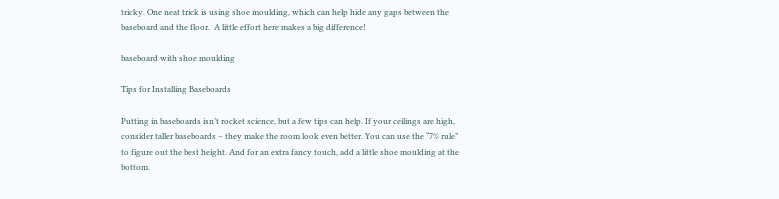tricky. One neat trick is using shoe moulding, which can help hide any gaps between the baseboard and the floor.  A little effort here makes a big difference!

baseboard with shoe moulding

Tips for Installing Baseboards

Putting in baseboards isn’t rocket science, but a few tips can help. If your ceilings are high, consider taller baseboards – they make the room look even better. You can use the “7% rule” to figure out the best height. And for an extra fancy touch, add a little shoe moulding at the bottom.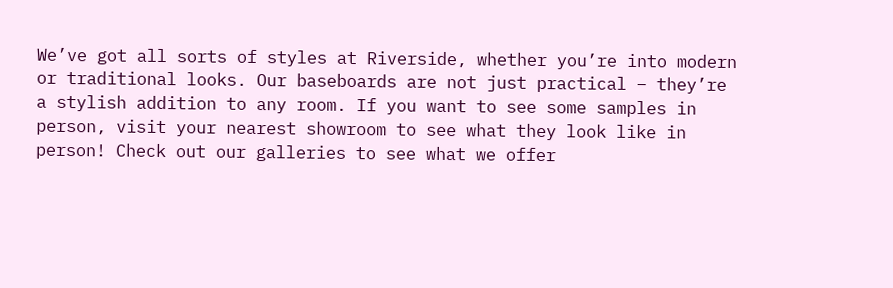We’ve got all sorts of styles at Riverside, whether you’re into modern or traditional looks. Our baseboards are not just practical – they’re a stylish addition to any room. If you want to see some samples in person, visit your nearest showroom to see what they look like in person! Check out our galleries to see what we offer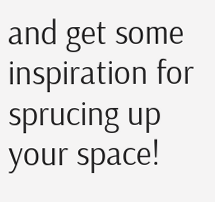and get some inspiration for sprucing up your space!